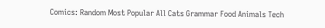Comics: Random Most Popular All Cats Grammar Food Animals Tech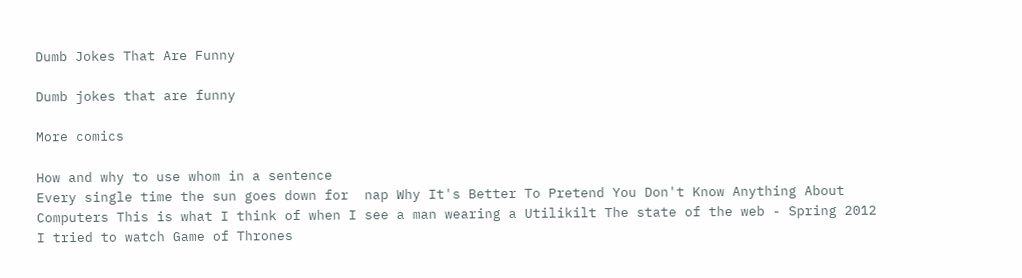Dumb Jokes That Are Funny

Dumb jokes that are funny

More comics

How and why to use whom in a sentence
Every single time the sun goes down for  nap Why It's Better To Pretend You Don't Know Anything About Computers This is what I think of when I see a man wearing a Utilikilt The state of the web - Spring 2012
I tried to watch Game of Thrones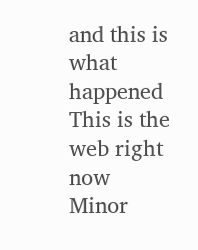and this is what happened This is the web right now Minor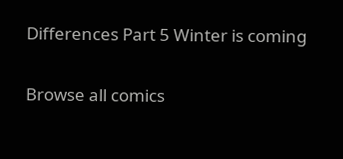Differences Part 5 Winter is coming

Browse all comics